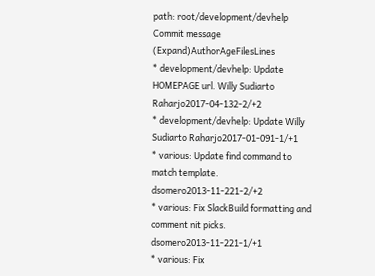path: root/development/devhelp
Commit message (Expand)AuthorAgeFilesLines
* development/devhelp: Update HOMEPAGE url. Willy Sudiarto Raharjo2017-04-132-2/+2
* development/devhelp: Update Willy Sudiarto Raharjo2017-01-091-1/+1
* various: Update find command to match template. dsomero2013-11-221-2/+2
* various: Fix SlackBuild formatting and comment nit picks. dsomero2013-11-221-1/+1
* various: Fix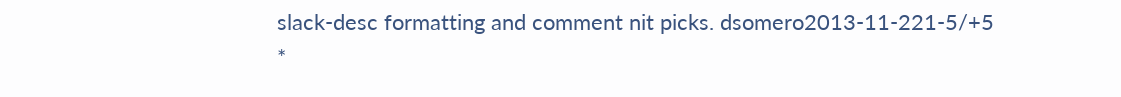slack-desc formatting and comment nit picks. dsomero2013-11-221-5/+5
*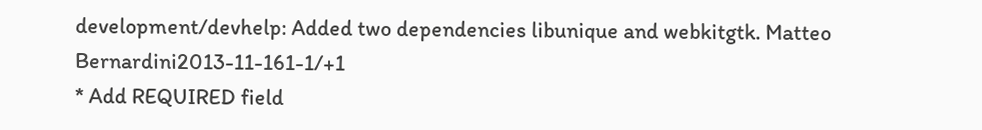development/devhelp: Added two dependencies libunique and webkitgtk. Matteo Bernardini2013-11-161-1/+1
* Add REQUIRED field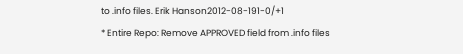to .info files. Erik Hanson2012-08-191-0/+1
* Entire Repo: Remove APPROVED field from .info files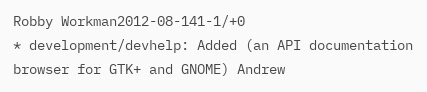Robby Workman2012-08-141-1/+0
* development/devhelp: Added (an API documentation browser for GTK+ and GNOME) Andrew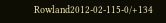Rowland2012-02-115-0/+134